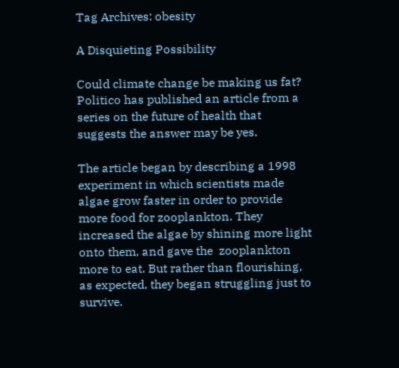Tag Archives: obesity

A Disquieting Possibility

Could climate change be making us fat? Politico has published an article from a series on the future of health that suggests the answer may be yes.

The article began by describing a 1998 experiment in which scientists made algae grow faster in order to provide more food for zooplankton. They increased the algae by shining more light onto them, and gave the  zooplankton more to eat. But rather than flourishing, as expected, they began struggling just to survive.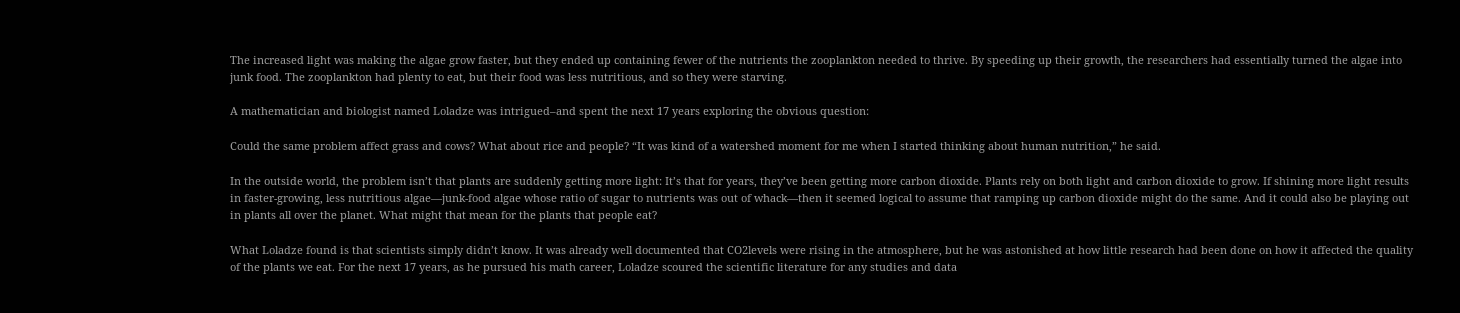The increased light was making the algae grow faster, but they ended up containing fewer of the nutrients the zooplankton needed to thrive. By speeding up their growth, the researchers had essentially turned the algae into junk food. The zooplankton had plenty to eat, but their food was less nutritious, and so they were starving.

A mathematician and biologist named Loladze was intrigued–and spent the next 17 years exploring the obvious question:

Could the same problem affect grass and cows? What about rice and people? “It was kind of a watershed moment for me when I started thinking about human nutrition,” he said.

In the outside world, the problem isn’t that plants are suddenly getting more light: It’s that for years, they’ve been getting more carbon dioxide. Plants rely on both light and carbon dioxide to grow. If shining more light results in faster-growing, less nutritious algae—junk-food algae whose ratio of sugar to nutrients was out of whack—then it seemed logical to assume that ramping up carbon dioxide might do the same. And it could also be playing out in plants all over the planet. What might that mean for the plants that people eat?

What Loladze found is that scientists simply didn’t know. It was already well documented that CO2levels were rising in the atmosphere, but he was astonished at how little research had been done on how it affected the quality of the plants we eat. For the next 17 years, as he pursued his math career, Loladze scoured the scientific literature for any studies and data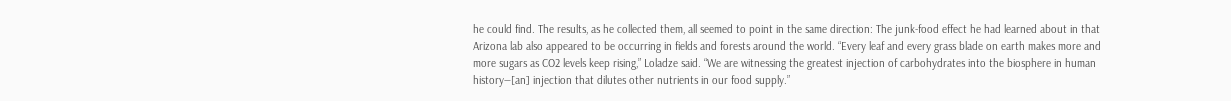he could find. The results, as he collected them, all seemed to point in the same direction: The junk-food effect he had learned about in that Arizona lab also appeared to be occurring in fields and forests around the world. “Every leaf and every grass blade on earth makes more and more sugars as CO2 levels keep rising,” Loladze said. “We are witnessing the greatest injection of carbohydrates into the biosphere in human history―[an] injection that dilutes other nutrients in our food supply.”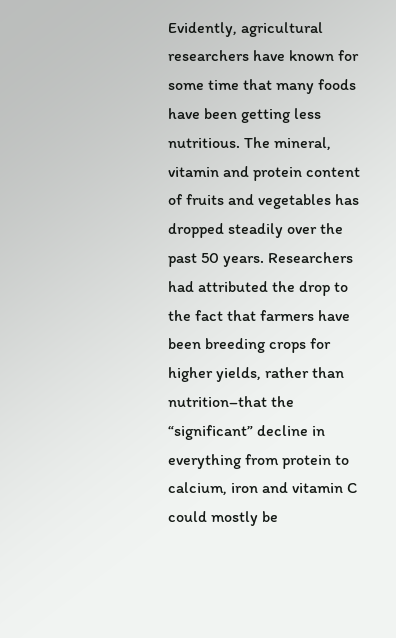Evidently, agricultural researchers have known for some time that many foods have been getting less nutritious. The mineral, vitamin and protein content of fruits and vegetables has dropped steadily over the past 50 years. Researchers had attributed the drop to the fact that farmers have been breeding crops for higher yields, rather than nutrition–that the “significant” decline in everything from protein to calcium, iron and vitamin C could mostly be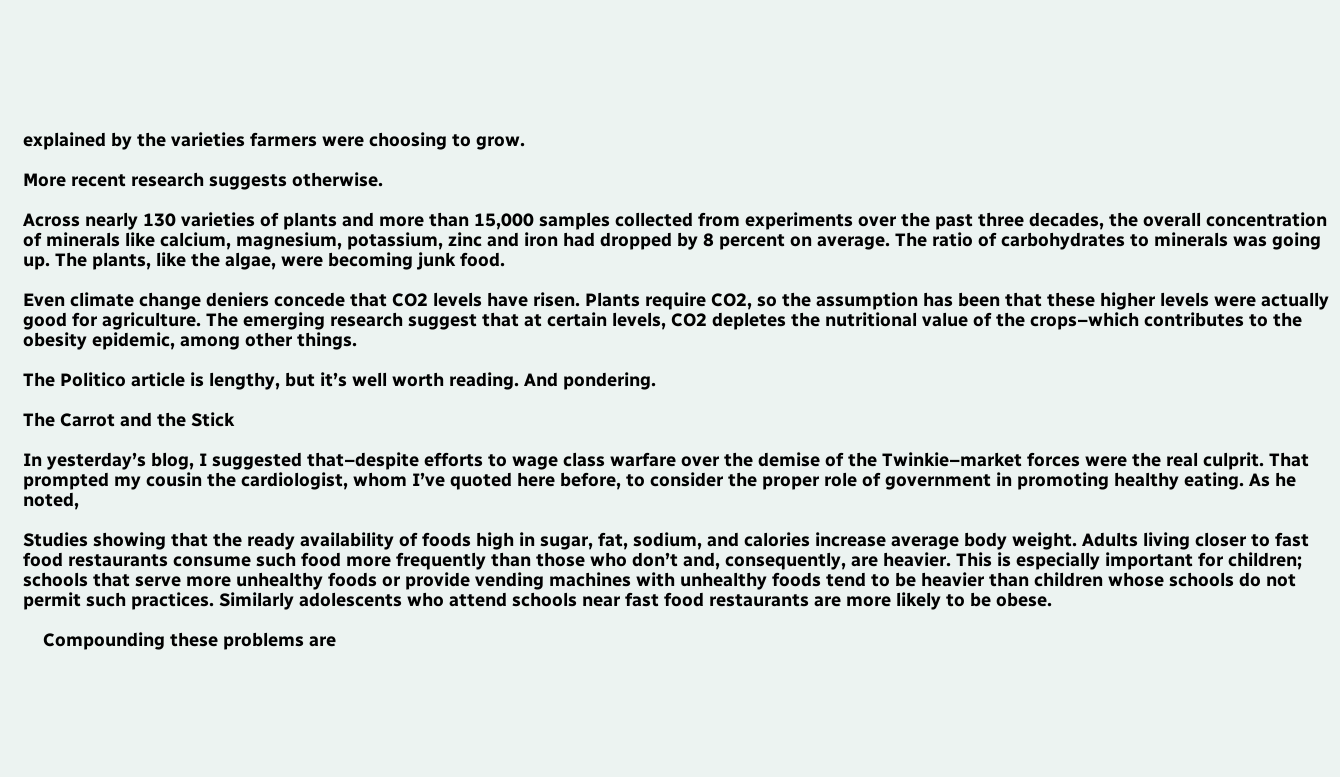explained by the varieties farmers were choosing to grow.

More recent research suggests otherwise.

Across nearly 130 varieties of plants and more than 15,000 samples collected from experiments over the past three decades, the overall concentration of minerals like calcium, magnesium, potassium, zinc and iron had dropped by 8 percent on average. The ratio of carbohydrates to minerals was going up. The plants, like the algae, were becoming junk food.

Even climate change deniers concede that CO2 levels have risen. Plants require CO2, so the assumption has been that these higher levels were actually good for agriculture. The emerging research suggest that at certain levels, CO2 depletes the nutritional value of the crops–which contributes to the obesity epidemic, among other things.

The Politico article is lengthy, but it’s well worth reading. And pondering.

The Carrot and the Stick

In yesterday’s blog, I suggested that–despite efforts to wage class warfare over the demise of the Twinkie–market forces were the real culprit. That prompted my cousin the cardiologist, whom I’ve quoted here before, to consider the proper role of government in promoting healthy eating. As he noted,

Studies showing that the ready availability of foods high in sugar, fat, sodium, and calories increase average body weight. Adults living closer to fast food restaurants consume such food more frequently than those who don’t and, consequently, are heavier. This is especially important for children; schools that serve more unhealthy foods or provide vending machines with unhealthy foods tend to be heavier than children whose schools do not permit such practices. Similarly adolescents who attend schools near fast food restaurants are more likely to be obese.

    Compounding these problems are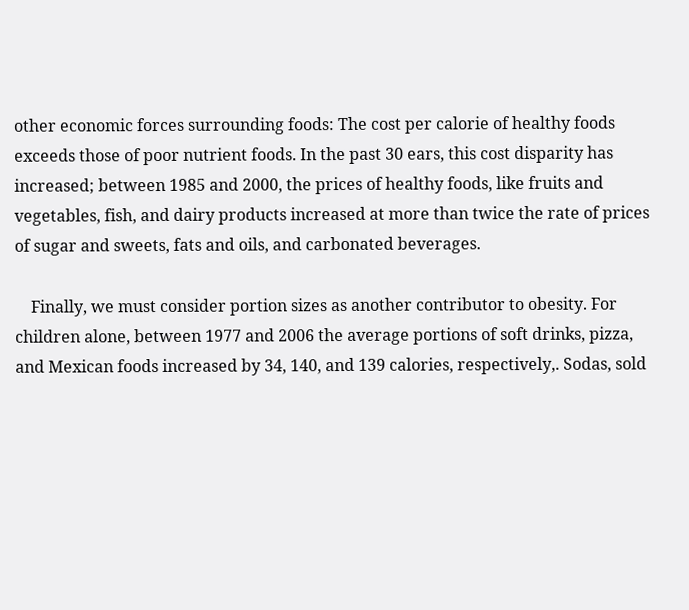other economic forces surrounding foods: The cost per calorie of healthy foods exceeds those of poor nutrient foods. In the past 30 ears, this cost disparity has increased; between 1985 and 2000, the prices of healthy foods, like fruits and vegetables, fish, and dairy products increased at more than twice the rate of prices of sugar and sweets, fats and oils, and carbonated beverages.

    Finally, we must consider portion sizes as another contributor to obesity. For children alone, between 1977 and 2006 the average portions of soft drinks, pizza, and Mexican foods increased by 34, 140, and 139 calories, respectively,. Sodas, sold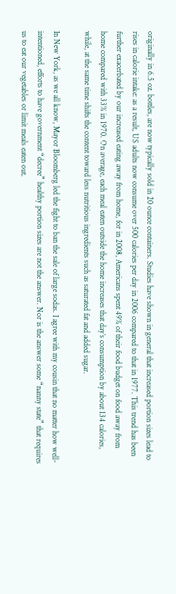originally in 6.5 oz. bottles, are now typically sold in 20 ounce containers. Studies have shown in general that increased portion sizes lead to rises in calorie intake: as a result, US adults now consume over 500 calories per day in 2006 compared to that in 1977. This trend has been further exacerbated by our increased eating away from home, for in 2008, Americans spent 49% of their food budget on food away from home compared with 33% in 1970. On average, each meal eaten outside the home increases that day’s consumption by about 134 calories, while, at the same time shifts the content toward less nutritious ingredients such as saturated fat and added sugar.

In New York, as we all know, Mayor Bloomberg led the fight to ban the sale of large sodas. I agree with my cousin that no matter how well-intentioned, efforts to have government “decree” healthy portion sizes are not the answer. Nor is the answer some “nanny state” that requires us to eat our vegetables or limit meals eaten out.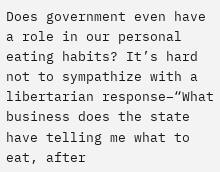Does government even have a role in our personal eating habits? It’s hard not to sympathize with a libertarian response–“What business does the state have telling me what to eat, after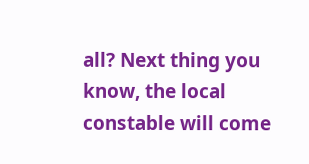all? Next thing you know, the local constable will come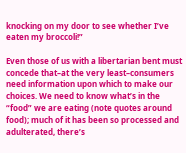knocking on my door to see whether I’ve eaten my broccoli!”

Even those of us with a libertarian bent must concede that–at the very least–consumers need information upon which to make our choices. We need to know what’s in the “food” we are eating (note quotes around food); much of it has been so processed and adulterated, there’s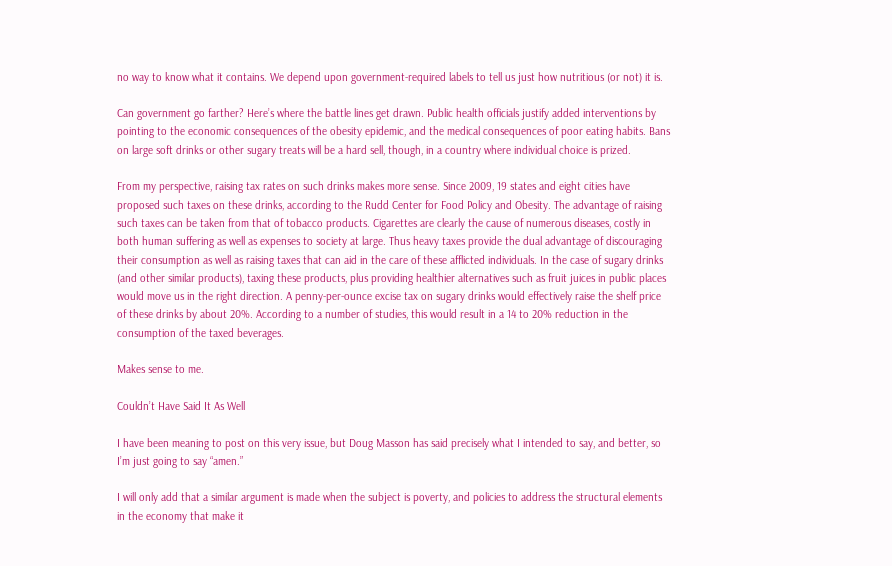no way to know what it contains. We depend upon government-required labels to tell us just how nutritious (or not) it is.

Can government go farther? Here’s where the battle lines get drawn. Public health officials justify added interventions by pointing to the economic consequences of the obesity epidemic, and the medical consequences of poor eating habits. Bans on large soft drinks or other sugary treats will be a hard sell, though, in a country where individual choice is prized.

From my perspective, raising tax rates on such drinks makes more sense. Since 2009, 19 states and eight cities have proposed such taxes on these drinks, according to the Rudd Center for Food Policy and Obesity. The advantage of raising such taxes can be taken from that of tobacco products. Cigarettes are clearly the cause of numerous diseases, costly in both human suffering as well as expenses to society at large. Thus heavy taxes provide the dual advantage of discouraging their consumption as well as raising taxes that can aid in the care of these afflicted individuals. In the case of sugary drinks (and other similar products), taxing these products, plus providing healthier alternatives such as fruit juices in public places would move us in the right direction. A penny-per-ounce excise tax on sugary drinks would effectively raise the shelf price of these drinks by about 20%. According to a number of studies, this would result in a 14 to 20% reduction in the consumption of the taxed beverages.

Makes sense to me.

Couldn’t Have Said It As Well

I have been meaning to post on this very issue, but Doug Masson has said precisely what I intended to say, and better, so I’m just going to say “amen.”

I will only add that a similar argument is made when the subject is poverty, and policies to address the structural elements in the economy that make it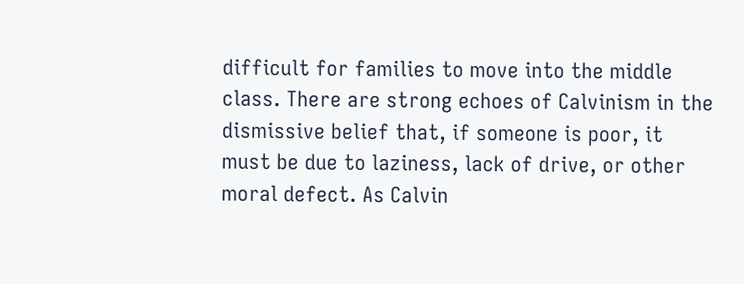difficult for families to move into the middle class. There are strong echoes of Calvinism in the dismissive belief that, if someone is poor, it must be due to laziness, lack of drive, or other moral defect. As Calvin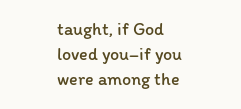taught, if God loved you–if you were among the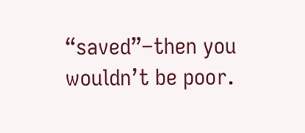“saved”–then you wouldn’t be poor.